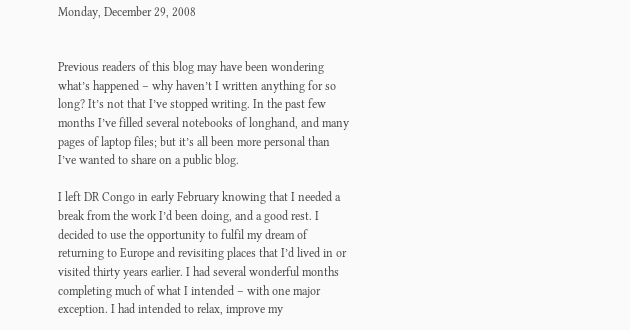Monday, December 29, 2008


Previous readers of this blog may have been wondering what’s happened – why haven’t I written anything for so long? It’s not that I’ve stopped writing. In the past few months I’ve filled several notebooks of longhand, and many pages of laptop files; but it’s all been more personal than I’ve wanted to share on a public blog.

I left DR Congo in early February knowing that I needed a break from the work I’d been doing, and a good rest. I decided to use the opportunity to fulfil my dream of returning to Europe and revisiting places that I’d lived in or visited thirty years earlier. I had several wonderful months completing much of what I intended – with one major exception. I had intended to relax, improve my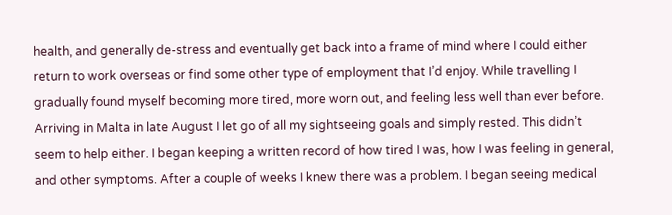health, and generally de-stress and eventually get back into a frame of mind where I could either return to work overseas or find some other type of employment that I’d enjoy. While travelling I gradually found myself becoming more tired, more worn out, and feeling less well than ever before. Arriving in Malta in late August I let go of all my sightseeing goals and simply rested. This didn’t seem to help either. I began keeping a written record of how tired I was, how I was feeling in general, and other symptoms. After a couple of weeks I knew there was a problem. I began seeing medical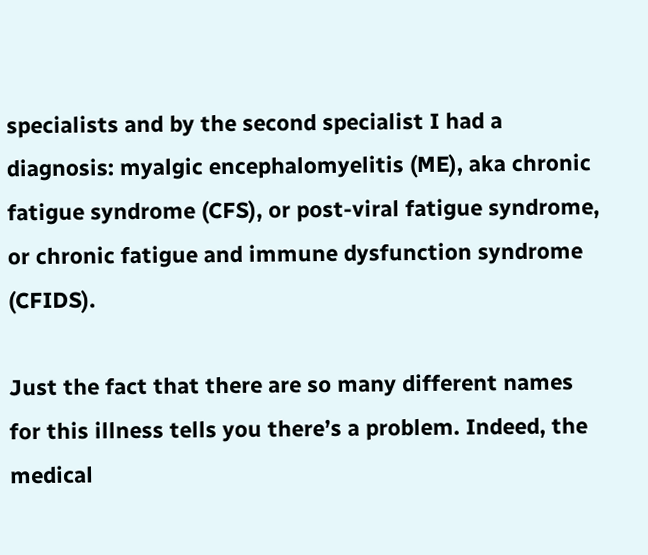specialists and by the second specialist I had a diagnosis: myalgic encephalomyelitis (ME), aka chronic fatigue syndrome (CFS), or post-viral fatigue syndrome, or chronic fatigue and immune dysfunction syndrome (CFIDS).

Just the fact that there are so many different names for this illness tells you there’s a problem. Indeed, the medical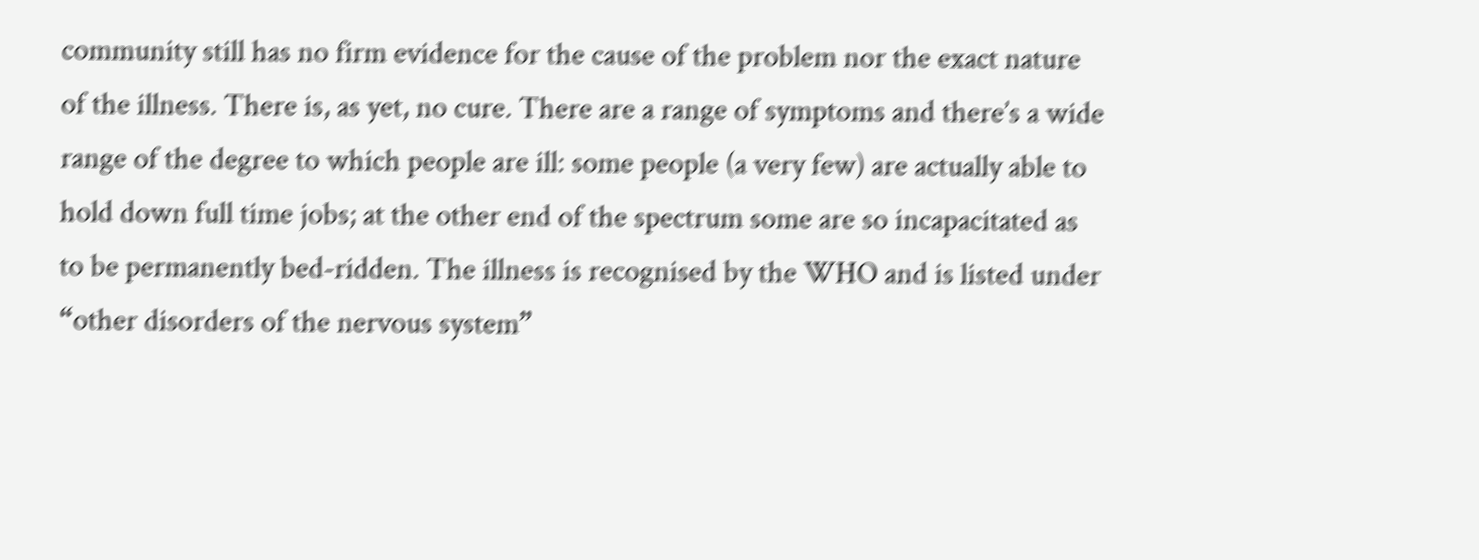community still has no firm evidence for the cause of the problem nor the exact nature of the illness. There is, as yet, no cure. There are a range of symptoms and there’s a wide range of the degree to which people are ill: some people (a very few) are actually able to hold down full time jobs; at the other end of the spectrum some are so incapacitated as to be permanently bed-ridden. The illness is recognised by the WHO and is listed under “other disorders of the nervous system”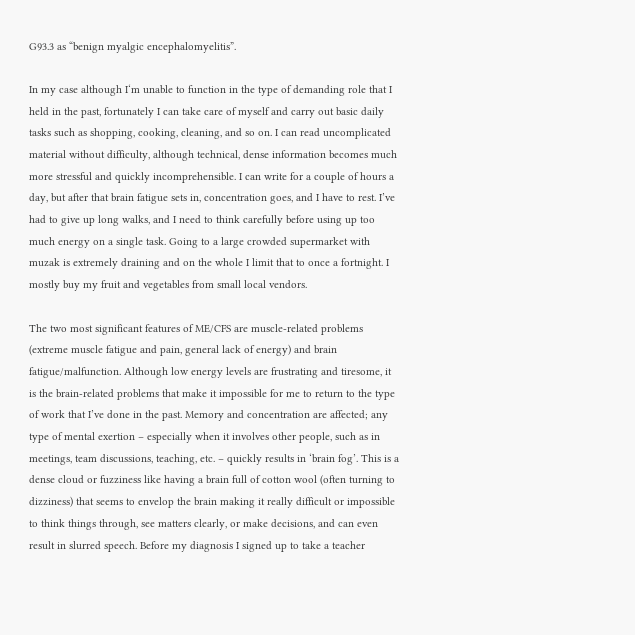G93.3 as “benign myalgic encephalomyelitis”.

In my case although I‘m unable to function in the type of demanding role that I held in the past, fortunately I can take care of myself and carry out basic daily tasks such as shopping, cooking, cleaning, and so on. I can read uncomplicated material without difficulty, although technical, dense information becomes much more stressful and quickly incomprehensible. I can write for a couple of hours a day, but after that brain fatigue sets in, concentration goes, and I have to rest. I’ve had to give up long walks, and I need to think carefully before using up too much energy on a single task. Going to a large crowded supermarket with muzak is extremely draining and on the whole I limit that to once a fortnight. I mostly buy my fruit and vegetables from small local vendors.

The two most significant features of ME/CFS are muscle-related problems (extreme muscle fatigue and pain, general lack of energy) and brain fatigue/malfunction. Although low energy levels are frustrating and tiresome, it is the brain-related problems that make it impossible for me to return to the type of work that I’ve done in the past. Memory and concentration are affected; any type of mental exertion – especially when it involves other people, such as in meetings, team discussions, teaching, etc. – quickly results in ‘brain fog’. This is a dense cloud or fuzziness like having a brain full of cotton wool (often turning to dizziness) that seems to envelop the brain making it really difficult or impossible to think things through, see matters clearly, or make decisions, and can even result in slurred speech. Before my diagnosis I signed up to take a teacher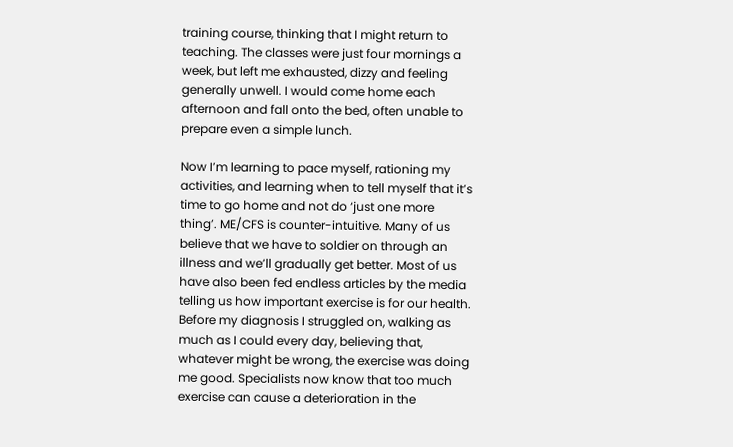training course, thinking that I might return to teaching. The classes were just four mornings a week, but left me exhausted, dizzy and feeling generally unwell. I would come home each afternoon and fall onto the bed, often unable to prepare even a simple lunch.

Now I’m learning to pace myself, rationing my activities, and learning when to tell myself that it’s time to go home and not do ‘just one more thing’. ME/CFS is counter-intuitive. Many of us believe that we have to soldier on through an illness and we’ll gradually get better. Most of us have also been fed endless articles by the media telling us how important exercise is for our health. Before my diagnosis I struggled on, walking as much as I could every day, believing that, whatever might be wrong, the exercise was doing me good. Specialists now know that too much exercise can cause a deterioration in the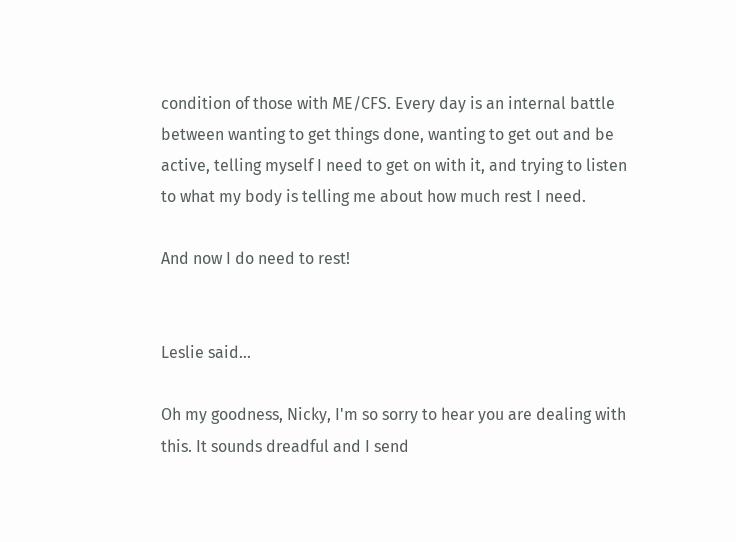condition of those with ME/CFS. Every day is an internal battle between wanting to get things done, wanting to get out and be active, telling myself I need to get on with it, and trying to listen to what my body is telling me about how much rest I need.

And now I do need to rest!


Leslie said...

Oh my goodness, Nicky, I'm so sorry to hear you are dealing with this. It sounds dreadful and I send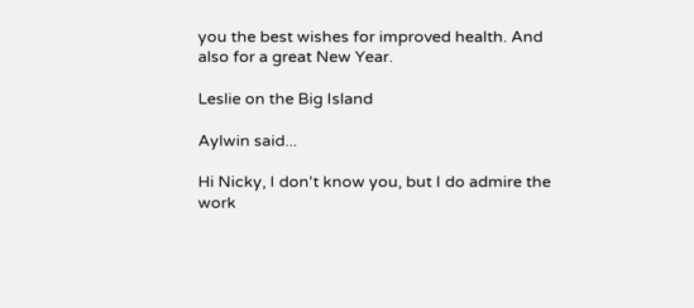you the best wishes for improved health. And also for a great New Year.

Leslie on the Big Island

Aylwin said...

Hi Nicky, I don't know you, but I do admire the work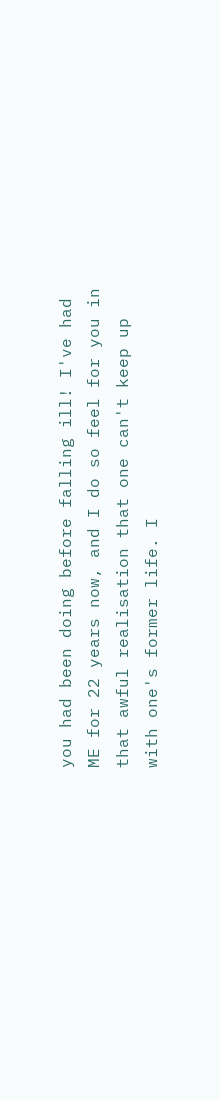you had been doing before falling ill! I've had ME for 22 years now, and I do so feel for you in that awful realisation that one can't keep up with one's former life. I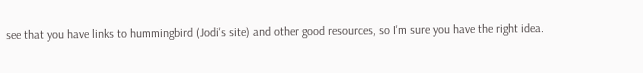see that you have links to hummingbird (Jodi's site) and other good resources, so I'm sure you have the right idea.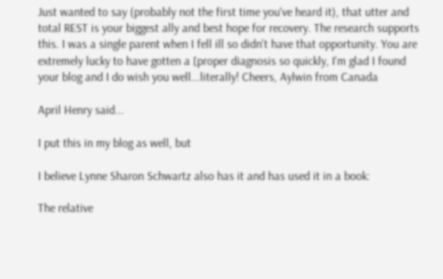Just wanted to say (probably not the first time you've heard it), that utter and total REST is your biggest ally and best hope for recovery. The research supports this. I was a single parent when I fell ill so didn't have that opportunity. You are extremely lucky to have gotten a [proper diagnosis so quickly, I'm glad I found your blog and I do wish you well...literally! Cheers, Aylwin from Canada

April Henry said...

I put this in my blog as well, but

I believe Lynne Sharon Schwartz also has it and has used it in a book:

The relative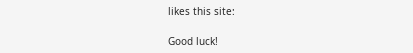likes this site:

Good luck!